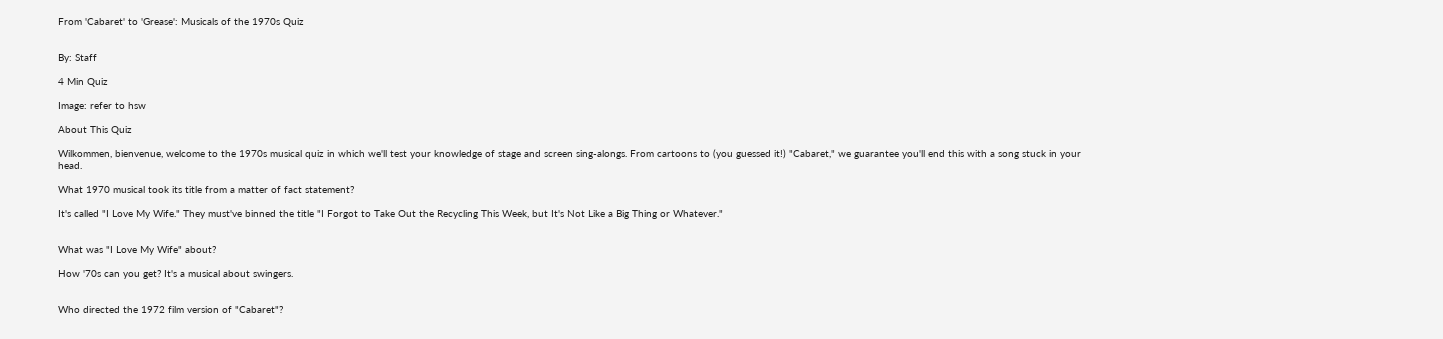From 'Cabaret' to 'Grease': Musicals of the 1970s Quiz


By: Staff

4 Min Quiz

Image: refer to hsw

About This Quiz

Wilkommen, bienvenue, welcome to the 1970s musical quiz in which we'll test your knowledge of stage and screen sing-alongs. From cartoons to (you guessed it!) "Cabaret," we guarantee you'll end this with a song stuck in your head.

What 1970 musical took its title from a matter of fact statement?

It's called "I Love My Wife." They must've binned the title "I Forgot to Take Out the Recycling This Week, but It's Not Like a Big Thing or Whatever."


What was "I Love My Wife" about?

How '70s can you get? It's a musical about swingers.


Who directed the 1972 film version of "Cabaret"?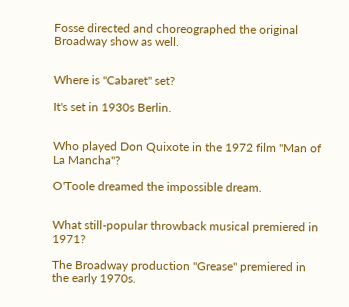Fosse directed and choreographed the original Broadway show as well.


Where is "Cabaret" set?

It's set in 1930s Berlin.


Who played Don Quixote in the 1972 film "Man of La Mancha"?

O'Toole dreamed the impossible dream.


What still-popular throwback musical premiered in 1971?

The Broadway production "Grease" premiered in the early 1970s.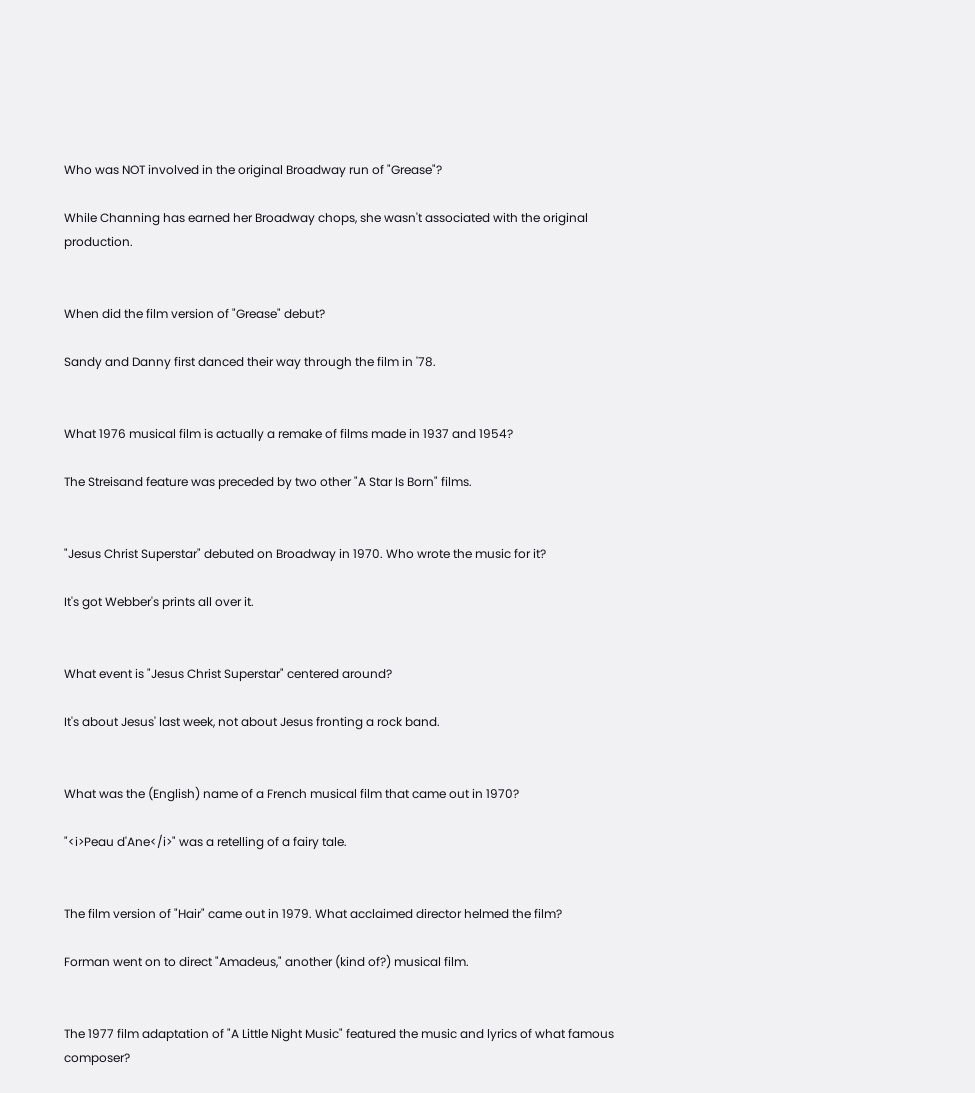Who was NOT involved in the original Broadway run of "Grease"?

While Channing has earned her Broadway chops, she wasn't associated with the original production.


When did the film version of "Grease" debut?

Sandy and Danny first danced their way through the film in '78.


What 1976 musical film is actually a remake of films made in 1937 and 1954?

The Streisand feature was preceded by two other "A Star Is Born" films.


"Jesus Christ Superstar" debuted on Broadway in 1970. Who wrote the music for it?

It's got Webber's prints all over it.


What event is "Jesus Christ Superstar" centered around?

It's about Jesus' last week, not about Jesus fronting a rock band.


What was the (English) name of a French musical film that came out in 1970?

"<i>Peau d'Ane</i>" was a retelling of a fairy tale.


The film version of "Hair" came out in 1979. What acclaimed director helmed the film?

Forman went on to direct "Amadeus," another (kind of?) musical film.


The 1977 film adaptation of "A Little Night Music" featured the music and lyrics of what famous composer?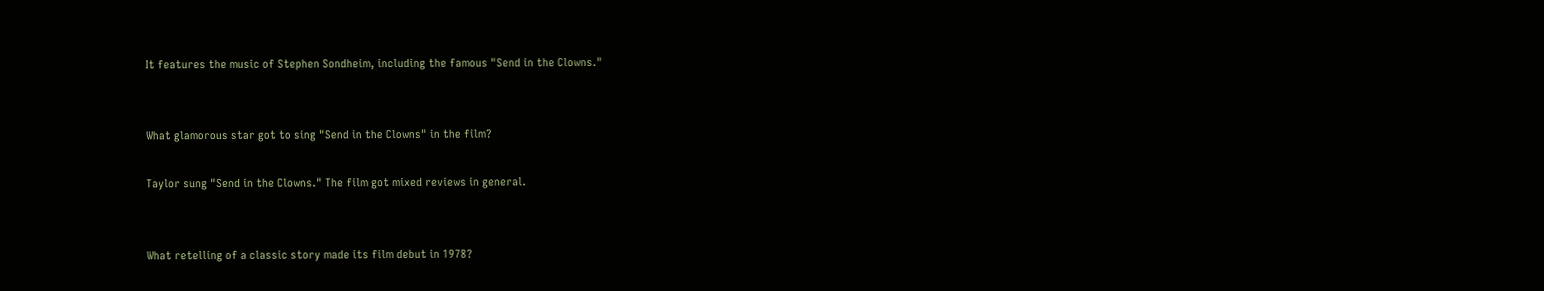It features the music of Stephen Sondheim, including the famous "Send in the Clowns."


What glamorous star got to sing "Send in the Clowns" in the film?

Taylor sung "Send in the Clowns." The film got mixed reviews in general.


What retelling of a classic story made its film debut in 1978?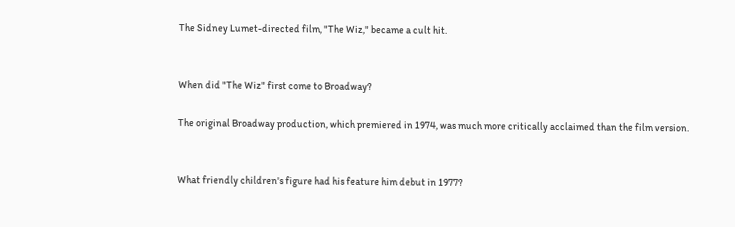The Sidney Lumet-directed film, "The Wiz," became a cult hit.


When did "The Wiz" first come to Broadway?

The original Broadway production, which premiered in 1974, was much more critically acclaimed than the film version.


What friendly children's figure had his feature him debut in 1977?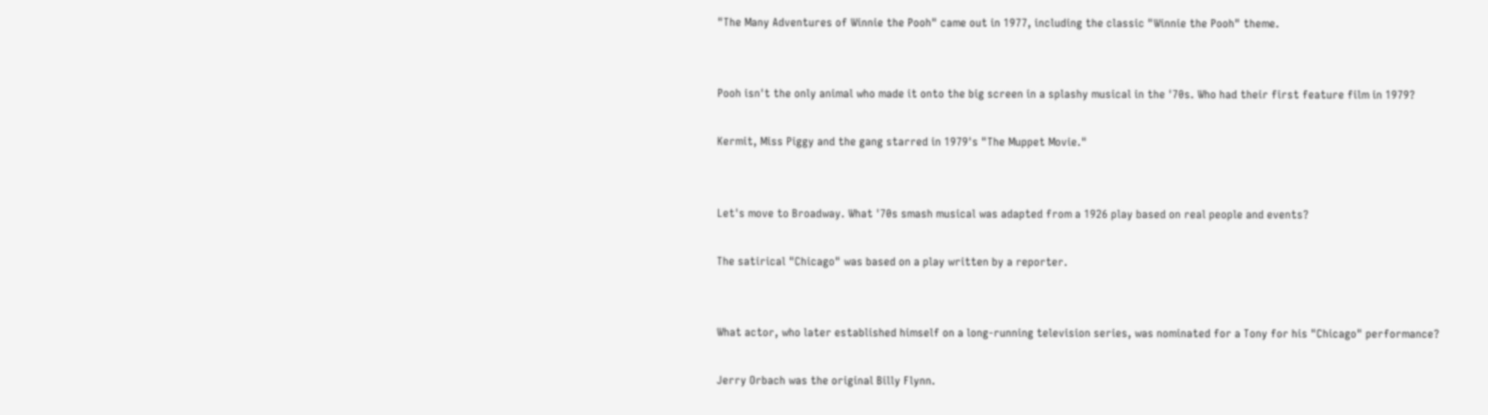"The Many Adventures of Winnie the Pooh" came out in 1977, including the classic "Winnie the Pooh" theme.


Pooh isn't the only animal who made it onto the big screen in a splashy musical in the '70s. Who had their first feature film in 1979?

Kermit, Miss Piggy and the gang starred in 1979's "The Muppet Movie."


Let's move to Broadway. What '70s smash musical was adapted from a 1926 play based on real people and events?

The satirical "Chicago" was based on a play written by a reporter.


What actor, who later established himself on a long-running television series, was nominated for a Tony for his "Chicago" performance?

Jerry Orbach was the original Billy Flynn.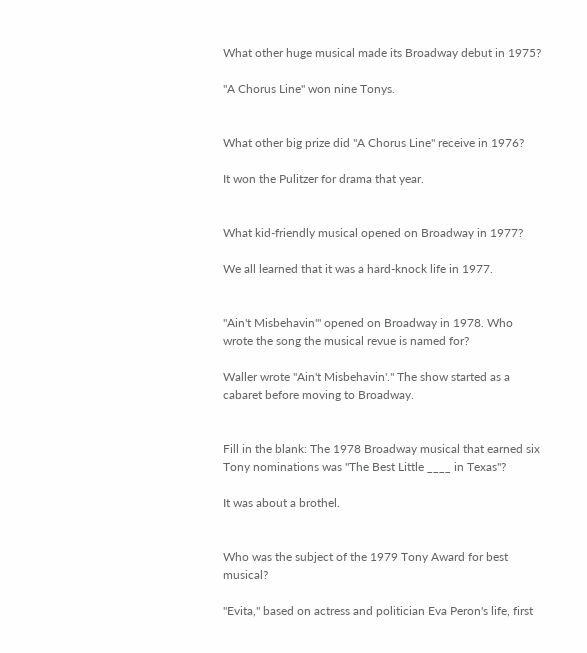What other huge musical made its Broadway debut in 1975?

"A Chorus Line" won nine Tonys.


What other big prize did "A Chorus Line" receive in 1976?

It won the Pulitzer for drama that year.


What kid-friendly musical opened on Broadway in 1977?

We all learned that it was a hard-knock life in 1977.


"Ain't Misbehavin'" opened on Broadway in 1978. Who wrote the song the musical revue is named for?

Waller wrote "Ain't Misbehavin'." The show started as a cabaret before moving to Broadway.


Fill in the blank: The 1978 Broadway musical that earned six Tony nominations was "The Best Little ____ in Texas"?

It was about a brothel.


Who was the subject of the 1979 Tony Award for best musical?

"Evita," based on actress and politician Eva Peron's life, first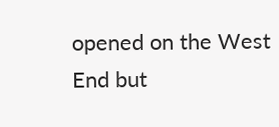opened on the West End but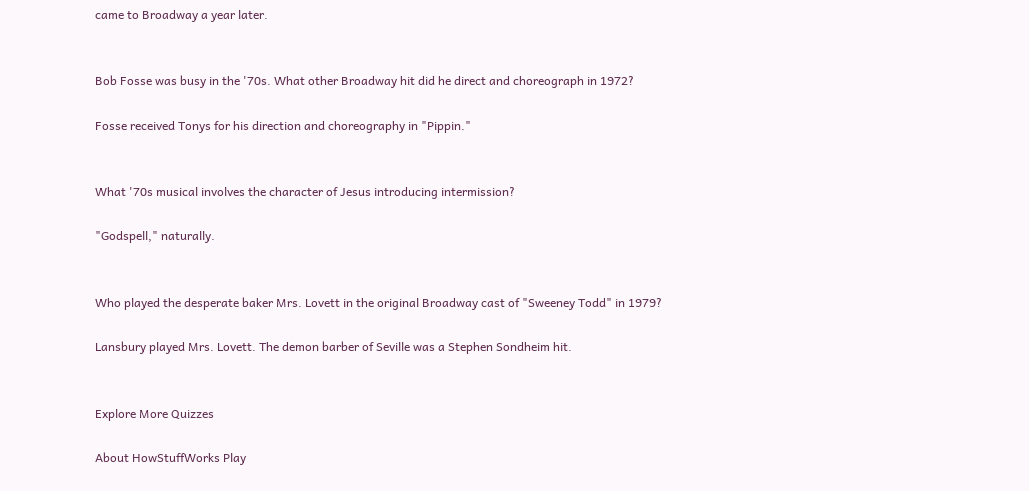came to Broadway a year later.


Bob Fosse was busy in the '70s. What other Broadway hit did he direct and choreograph in 1972?

Fosse received Tonys for his direction and choreography in "Pippin."


What '70s musical involves the character of Jesus introducing intermission?

"Godspell," naturally.


Who played the desperate baker Mrs. Lovett in the original Broadway cast of "Sweeney Todd" in 1979?

Lansbury played Mrs. Lovett. The demon barber of Seville was a Stephen Sondheim hit.


Explore More Quizzes

About HowStuffWorks Play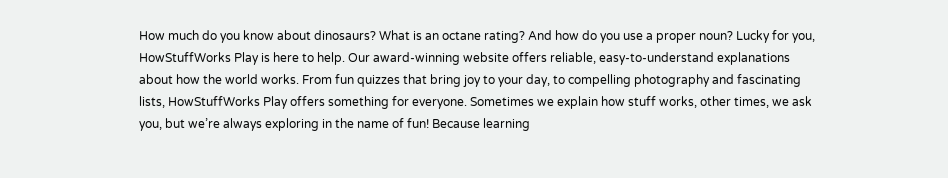How much do you know about dinosaurs? What is an octane rating? And how do you use a proper noun? Lucky for you, HowStuffWorks Play is here to help. Our award-winning website offers reliable, easy-to-understand explanations about how the world works. From fun quizzes that bring joy to your day, to compelling photography and fascinating lists, HowStuffWorks Play offers something for everyone. Sometimes we explain how stuff works, other times, we ask you, but we’re always exploring in the name of fun! Because learning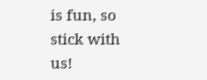is fun, so stick with us!